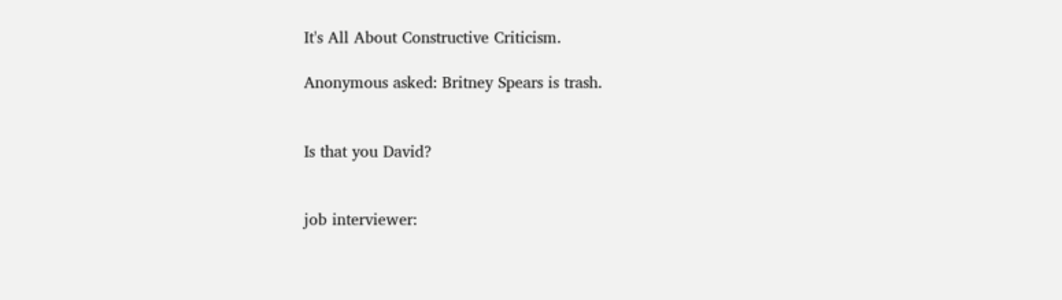It's All About Constructive Criticism.

Anonymous asked: Britney Spears is trash.


Is that you David?


job interviewer: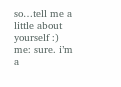so…tell me a little about yourself :)
me: sure. i’m a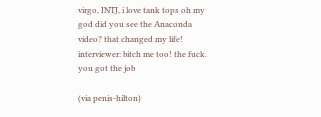virgo, INTJ, i love tank tops oh my god did you see the Anaconda video? that changed my life!
interviewer: bitch me too! the fuck. you got the job

(via penis-hilton)